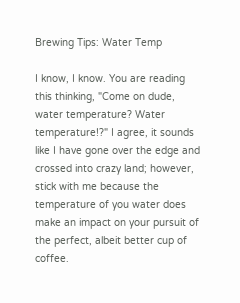Brewing Tips: Water Temp

I know, I know. You are reading this thinking, "Come on dude, water temperature? Water temperature!?" I agree, it sounds like I have gone over the edge and crossed into crazy land; however, stick with me because the temperature of you water does make an impact on your pursuit of the perfect, albeit better cup of coffee.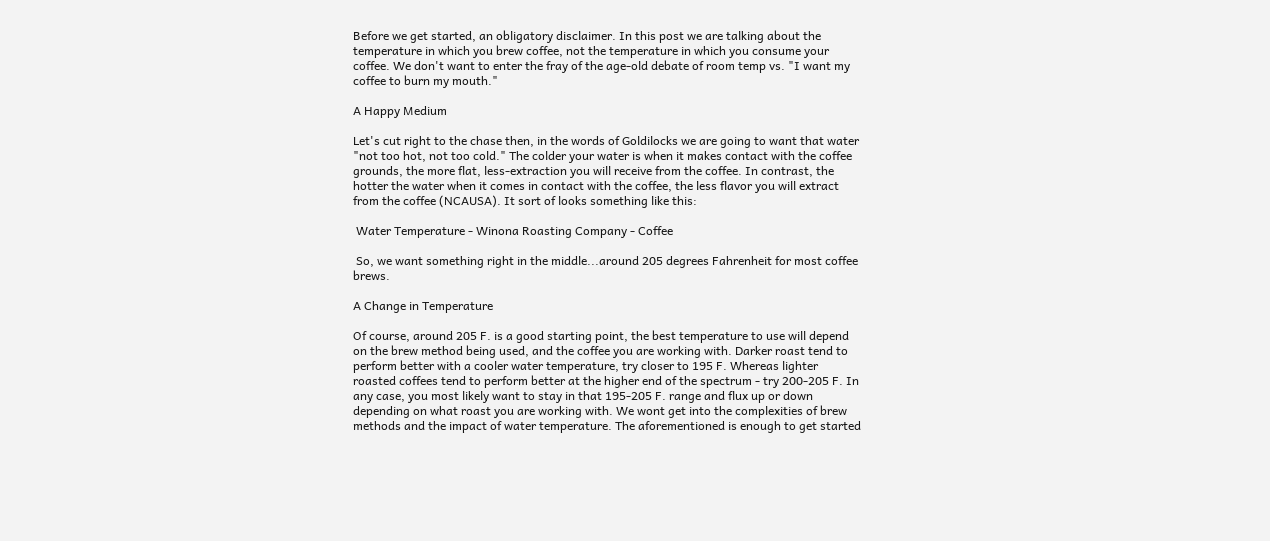Before we get started, an obligatory disclaimer. In this post we are talking about the temperature in which you brew coffee, not the temperature in which you consume your coffee. We don't want to enter the fray of the age-old debate of room temp vs. "I want my coffee to burn my mouth."

A Happy Medium

Let's cut right to the chase then, in the words of Goldilocks we are going to want that water "not too hot, not too cold." The colder your water is when it makes contact with the coffee grounds, the more flat, less-extraction you will receive from the coffee. In contrast, the hotter the water when it comes in contact with the coffee, the less flavor you will extract from the coffee (NCAUSA). It sort of looks something like this:

 Water Temperature - Winona Roasting Company - Coffee

 So, we want something right in the middle...around 205 degrees Fahrenheit for most coffee brews.

A Change in Temperature

Of course, around 205 F. is a good starting point, the best temperature to use will depend on the brew method being used, and the coffee you are working with. Darker roast tend to perform better with a cooler water temperature, try closer to 195 F. Whereas lighter roasted coffees tend to perform better at the higher end of the spectrum - try 200-205 F. In any case, you most likely want to stay in that 195-205 F. range and flux up or down depending on what roast you are working with. We wont get into the complexities of brew methods and the impact of water temperature. The aforementioned is enough to get started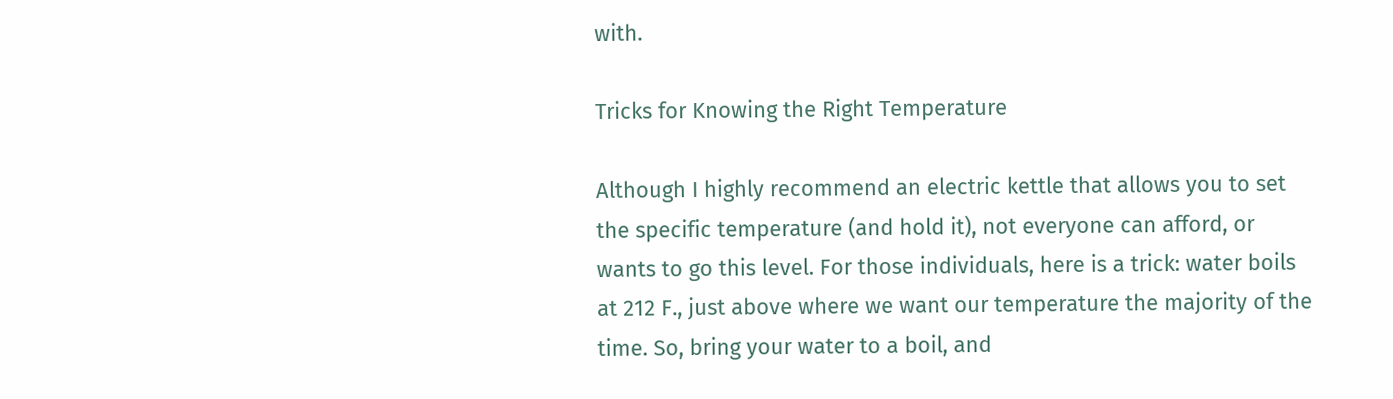with.

Tricks for Knowing the Right Temperature

Although I highly recommend an electric kettle that allows you to set the specific temperature (and hold it), not everyone can afford, or wants to go this level. For those individuals, here is a trick: water boils at 212 F., just above where we want our temperature the majority of the time. So, bring your water to a boil, and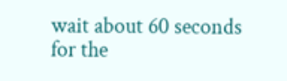wait about 60 seconds for the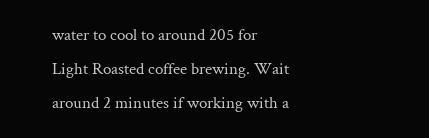water to cool to around 205 for Light Roasted coffee brewing. Wait around 2 minutes if working with a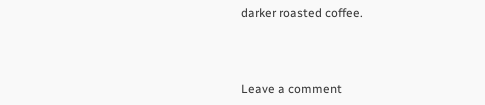darker roasted coffee.



Leave a comment